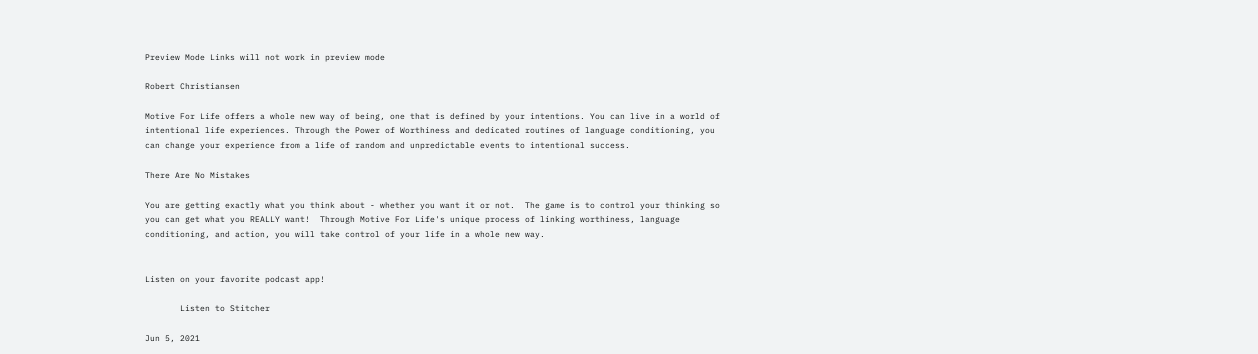Preview Mode Links will not work in preview mode

Robert Christiansen

Motive For Life offers a whole new way of being, one that is defined by your intentions. You can live in a world of intentional life experiences. Through the Power of Worthiness and dedicated routines of language conditioning, you can change your experience from a life of random and unpredictable events to intentional success.

There Are No Mistakes

You are getting exactly what you think about - whether you want it or not.  The game is to control your thinking so you can get what you REALLY want!  Through Motive For Life's unique process of linking worthiness, language conditioning, and action, you will take control of your life in a whole new way.


Listen on your favorite podcast app!

       Listen to Stitcher

Jun 5, 2021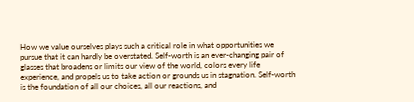How we value ourselves plays such a critical role in what opportunities we pursue that it can hardly be overstated. Self-worth is an ever-changing pair of glasses that broadens or limits our view of the world, colors every life experience, and propels us to take action or grounds us in stagnation. Self-worth is the foundation of all our choices, all our reactions, and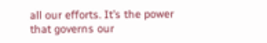all our efforts. It’s the power that governs our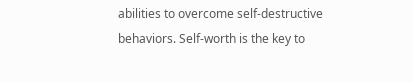abilities to overcome self-destructive behaviors. Self-worth is the key to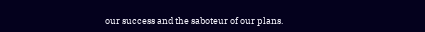our success and the saboteur of our plans.